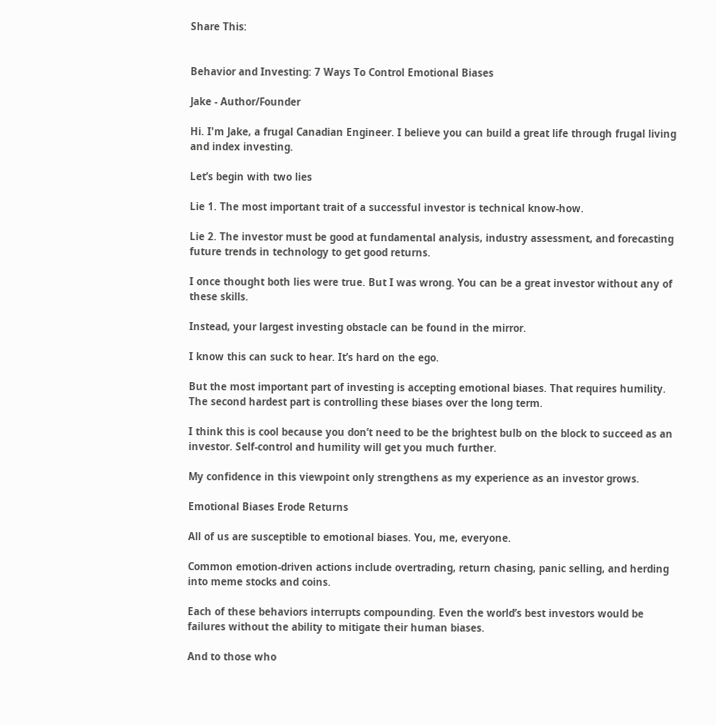Share This:


Behavior and Investing: 7 Ways To Control Emotional Biases

Jake - Author/Founder

Hi. I'm Jake, a frugal Canadian Engineer. I believe you can build a great life through frugal living and index investing.

Let’s begin with two lies

Lie 1. The most important trait of a successful investor is technical know-how.

Lie 2. The investor must be good at fundamental analysis, industry assessment, and forecasting future trends in technology to get good returns.

I once thought both lies were true. But I was wrong. You can be a great investor without any of these skills.

Instead, your largest investing obstacle can be found in the mirror.

I know this can suck to hear. It’s hard on the ego.

But the most important part of investing is accepting emotional biases. That requires humility. The second hardest part is controlling these biases over the long term.

I think this is cool because you don’t need to be the brightest bulb on the block to succeed as an investor. Self-control and humility will get you much further.

My confidence in this viewpoint only strengthens as my experience as an investor grows.

Emotional Biases Erode Returns

All of us are susceptible to emotional biases. You, me, everyone.

Common emotion-driven actions include overtrading, return chasing, panic selling, and herding into meme stocks and coins.

Each of these behaviors interrupts compounding. Even the world’s best investors would be failures without the ability to mitigate their human biases.

And to those who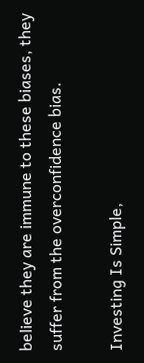believe they are immune to these biases, they suffer from the overconfidence bias.

Investing Is Simple,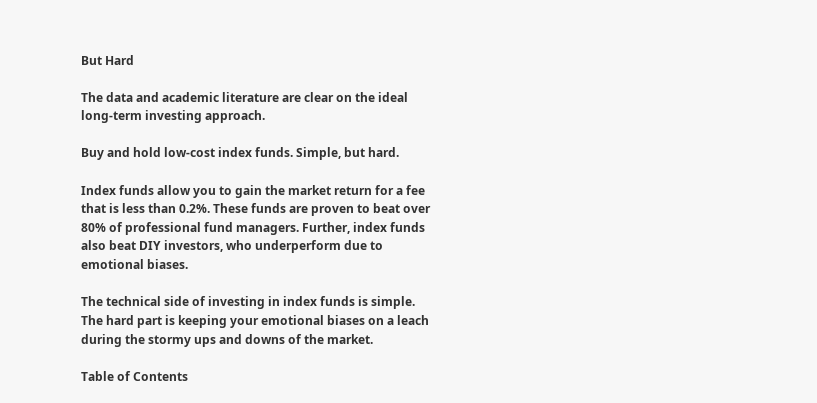But Hard

The data and academic literature are clear on the ideal long-term investing approach.

Buy and hold low-cost index funds. Simple, but hard.

Index funds allow you to gain the market return for a fee that is less than 0.2%. These funds are proven to beat over 80% of professional fund managers. Further, index funds also beat DIY investors, who underperform due to emotional biases.

The technical side of investing in index funds is simple. The hard part is keeping your emotional biases on a leach during the stormy ups and downs of the market.

Table of Contents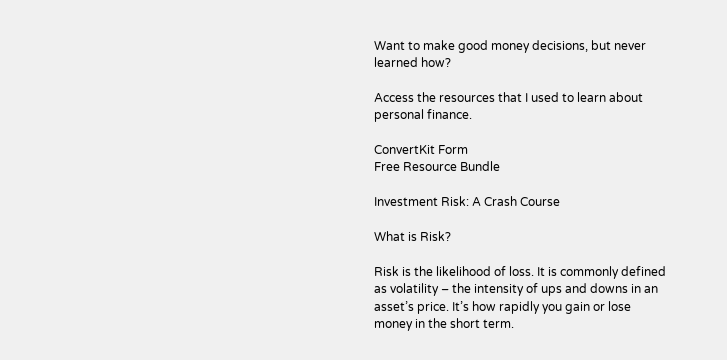Want to make good money decisions, but never learned how?

Access the resources that I used to learn about personal finance.

ConvertKit Form
Free Resource Bundle

Investment Risk: A Crash Course

What is Risk?

Risk is the likelihood of loss. It is commonly defined as volatility – the intensity of ups and downs in an asset’s price. It’s how rapidly you gain or lose money in the short term.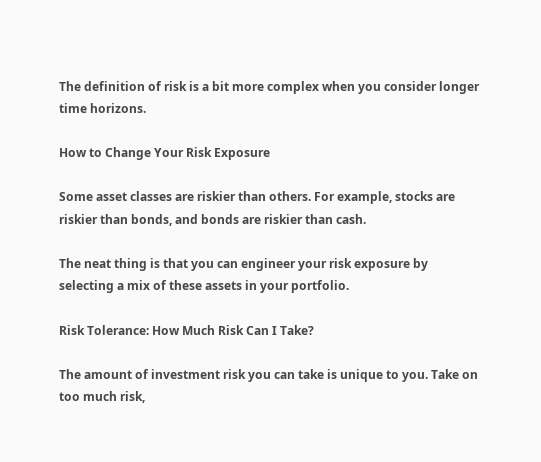The definition of risk is a bit more complex when you consider longer time horizons.

How to Change Your Risk Exposure

Some asset classes are riskier than others. For example, stocks are riskier than bonds, and bonds are riskier than cash.

The neat thing is that you can engineer your risk exposure by selecting a mix of these assets in your portfolio.

Risk Tolerance: How Much Risk Can I Take?

The amount of investment risk you can take is unique to you. Take on too much risk,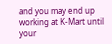and you may end up working at K-Mart until your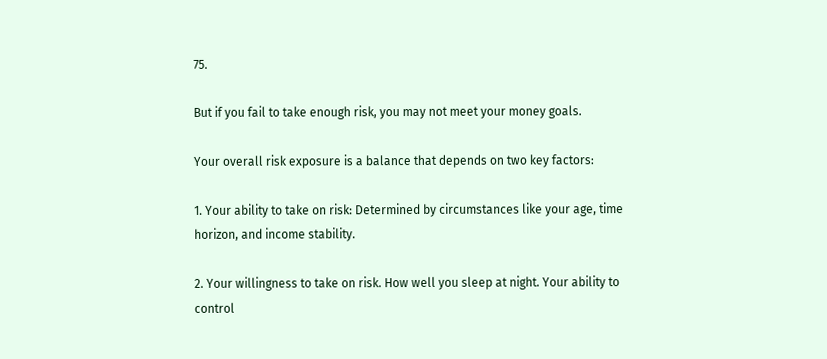75.

But if you fail to take enough risk, you may not meet your money goals.

Your overall risk exposure is a balance that depends on two key factors:

1. Your ability to take on risk: Determined by circumstances like your age, time horizon, and income stability.

2. Your willingness to take on risk. How well you sleep at night. Your ability to control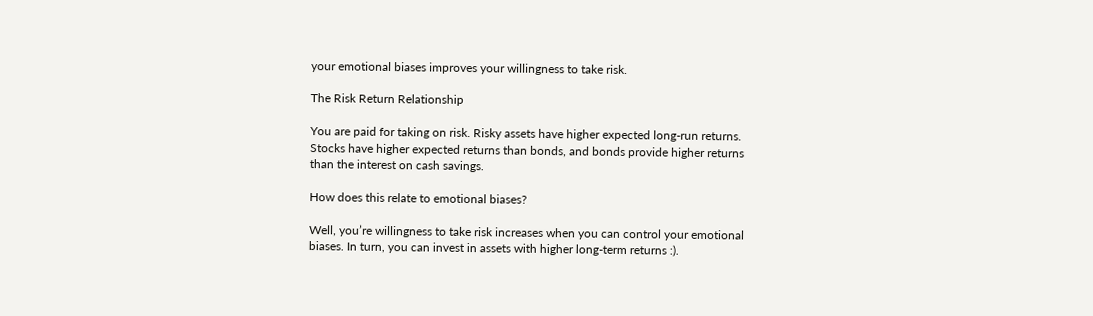your emotional biases improves your willingness to take risk.

The Risk Return Relationship

You are paid for taking on risk. Risky assets have higher expected long-run returns. Stocks have higher expected returns than bonds, and bonds provide higher returns than the interest on cash savings.

How does this relate to emotional biases?

Well, you’re willingness to take risk increases when you can control your emotional biases. In turn, you can invest in assets with higher long-term returns :).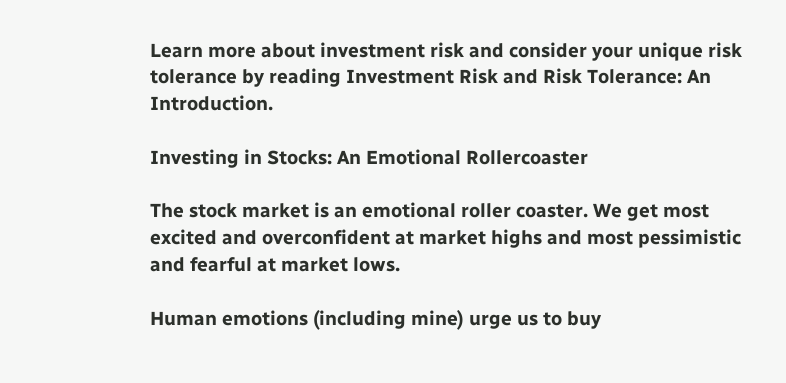Learn more about investment risk and consider your unique risk tolerance by reading Investment Risk and Risk Tolerance: An Introduction.

Investing in Stocks: An Emotional Rollercoaster

The stock market is an emotional roller coaster. We get most excited and overconfident at market highs and most pessimistic and fearful at market lows.

Human emotions (including mine) urge us to buy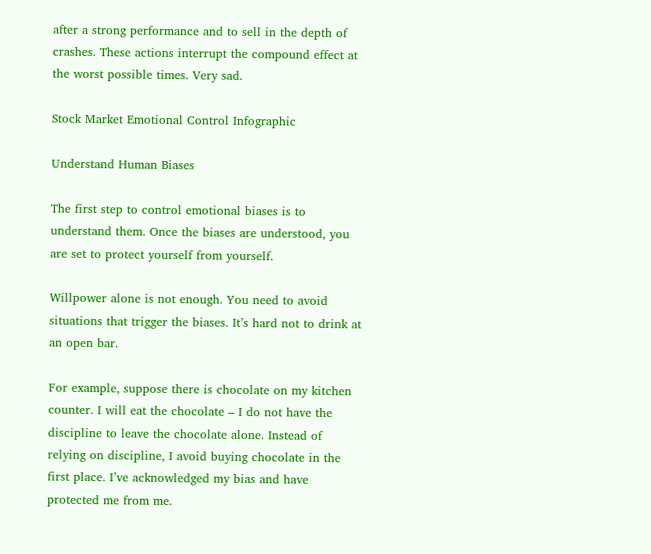after a strong performance and to sell in the depth of crashes. These actions interrupt the compound effect at the worst possible times. Very sad.

Stock Market Emotional Control Infographic

Understand Human Biases

The first step to control emotional biases is to understand them. Once the biases are understood, you are set to protect yourself from yourself.

Willpower alone is not enough. You need to avoid situations that trigger the biases. It’s hard not to drink at an open bar.

For example, suppose there is chocolate on my kitchen counter. I will eat the chocolate – I do not have the discipline to leave the chocolate alone. Instead of relying on discipline, I avoid buying chocolate in the first place. I’ve acknowledged my bias and have protected me from me.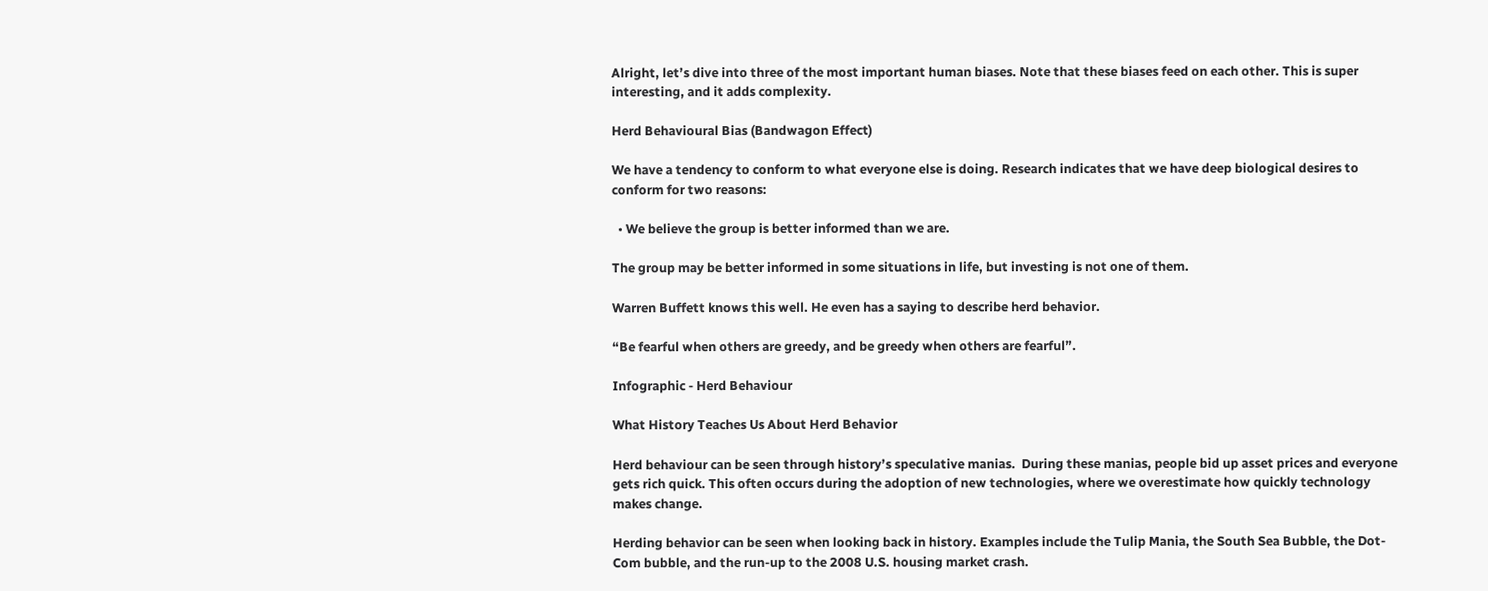Alright, let’s dive into three of the most important human biases. Note that these biases feed on each other. This is super interesting, and it adds complexity.

Herd Behavioural Bias (Bandwagon Effect)

We have a tendency to conform to what everyone else is doing. Research indicates that we have deep biological desires to conform for two reasons:

  • We believe the group is better informed than we are.

The group may be better informed in some situations in life, but investing is not one of them.

Warren Buffett knows this well. He even has a saying to describe herd behavior.

“Be fearful when others are greedy, and be greedy when others are fearful”.

Infographic - Herd Behaviour

What History Teaches Us About Herd Behavior

Herd behaviour can be seen through history’s speculative manias.  During these manias, people bid up asset prices and everyone gets rich quick. This often occurs during the adoption of new technologies, where we overestimate how quickly technology makes change.

Herding behavior can be seen when looking back in history. Examples include the Tulip Mania, the South Sea Bubble, the Dot-Com bubble, and the run-up to the 2008 U.S. housing market crash.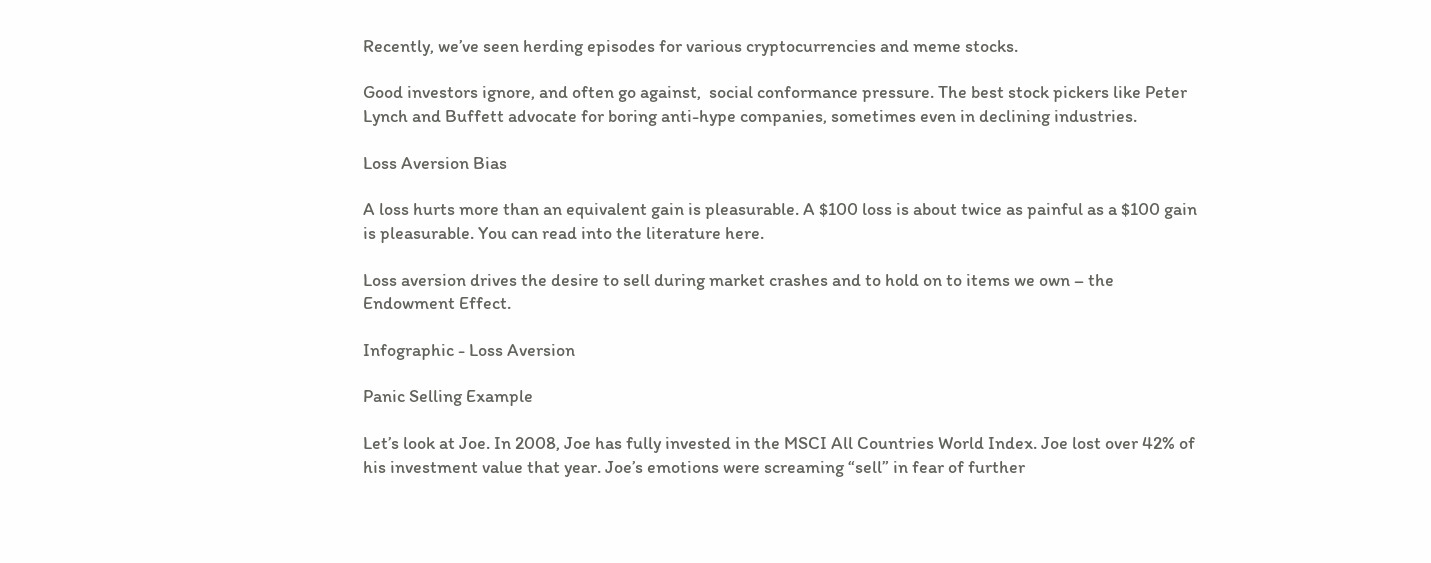Recently, we’ve seen herding episodes for various cryptocurrencies and meme stocks.

Good investors ignore, and often go against,  social conformance pressure. The best stock pickers like Peter Lynch and Buffett advocate for boring anti-hype companies, sometimes even in declining industries.

Loss Aversion Bias

A loss hurts more than an equivalent gain is pleasurable. A $100 loss is about twice as painful as a $100 gain is pleasurable. You can read into the literature here.

Loss aversion drives the desire to sell during market crashes and to hold on to items we own – the Endowment Effect.

Infographic - Loss Aversion

Panic Selling Example

Let’s look at Joe. In 2008, Joe has fully invested in the MSCI All Countries World Index. Joe lost over 42% of his investment value that year. Joe’s emotions were screaming “sell” in fear of further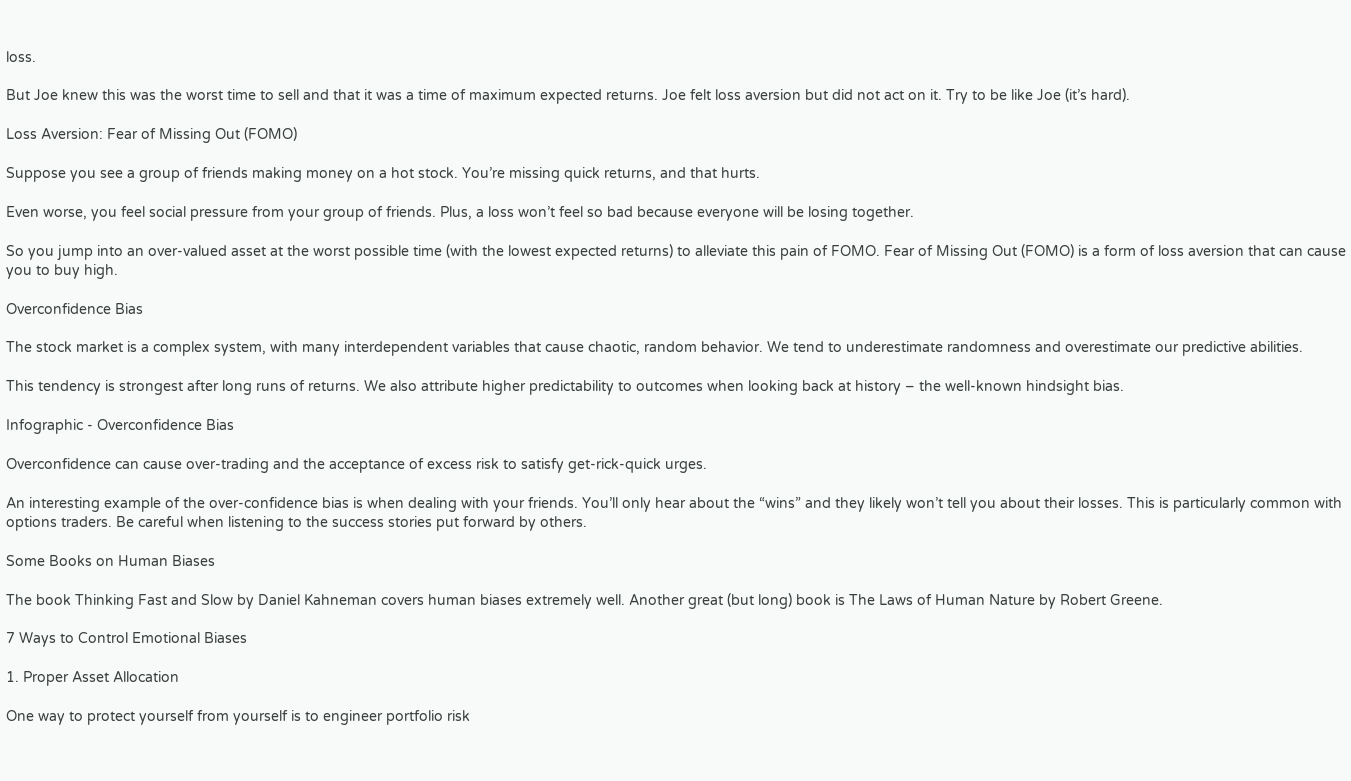loss.

But Joe knew this was the worst time to sell and that it was a time of maximum expected returns. Joe felt loss aversion but did not act on it. Try to be like Joe (it’s hard).

Loss Aversion: Fear of Missing Out (FOMO)

Suppose you see a group of friends making money on a hot stock. You’re missing quick returns, and that hurts.

Even worse, you feel social pressure from your group of friends. Plus, a loss won’t feel so bad because everyone will be losing together.

So you jump into an over-valued asset at the worst possible time (with the lowest expected returns) to alleviate this pain of FOMO. Fear of Missing Out (FOMO) is a form of loss aversion that can cause you to buy high.

Overconfidence Bias

The stock market is a complex system, with many interdependent variables that cause chaotic, random behavior. We tend to underestimate randomness and overestimate our predictive abilities.

This tendency is strongest after long runs of returns. We also attribute higher predictability to outcomes when looking back at history – the well-known hindsight bias.

Infographic - Overconfidence Bias

Overconfidence can cause over-trading and the acceptance of excess risk to satisfy get-rick-quick urges.

An interesting example of the over-confidence bias is when dealing with your friends. You’ll only hear about the “wins” and they likely won’t tell you about their losses. This is particularly common with options traders. Be careful when listening to the success stories put forward by others.

Some Books on Human Biases

The book Thinking Fast and Slow by Daniel Kahneman covers human biases extremely well. Another great (but long) book is The Laws of Human Nature by Robert Greene.

7 Ways to Control Emotional Biases

1. Proper Asset Allocation

One way to protect yourself from yourself is to engineer portfolio risk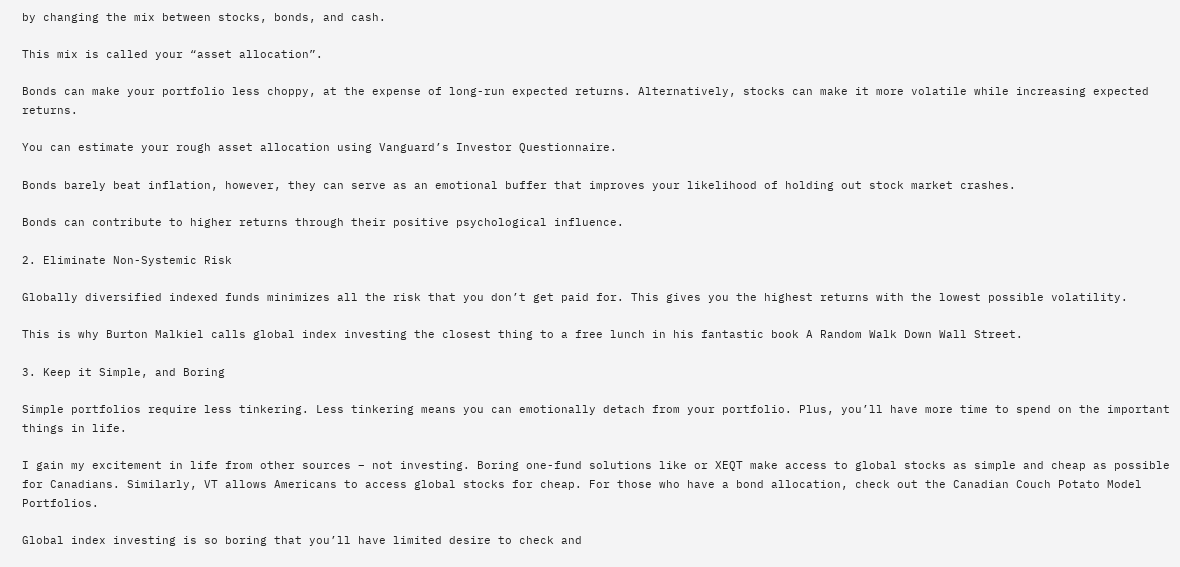by changing the mix between stocks, bonds, and cash.

This mix is called your “asset allocation”.

Bonds can make your portfolio less choppy, at the expense of long-run expected returns. Alternatively, stocks can make it more volatile while increasing expected returns.

You can estimate your rough asset allocation using Vanguard’s Investor Questionnaire.

Bonds barely beat inflation, however, they can serve as an emotional buffer that improves your likelihood of holding out stock market crashes.

Bonds can contribute to higher returns through their positive psychological influence.

2. Eliminate Non-Systemic Risk

Globally diversified indexed funds minimizes all the risk that you don’t get paid for. This gives you the highest returns with the lowest possible volatility.

This is why Burton Malkiel calls global index investing the closest thing to a free lunch in his fantastic book A Random Walk Down Wall Street.

3. Keep it Simple, and Boring

Simple portfolios require less tinkering. Less tinkering means you can emotionally detach from your portfolio. Plus, you’ll have more time to spend on the important things in life.

I gain my excitement in life from other sources – not investing. Boring one-fund solutions like or XEQT make access to global stocks as simple and cheap as possible for Canadians. Similarly, VT allows Americans to access global stocks for cheap. For those who have a bond allocation, check out the Canadian Couch Potato Model Portfolios.

Global index investing is so boring that you’ll have limited desire to check and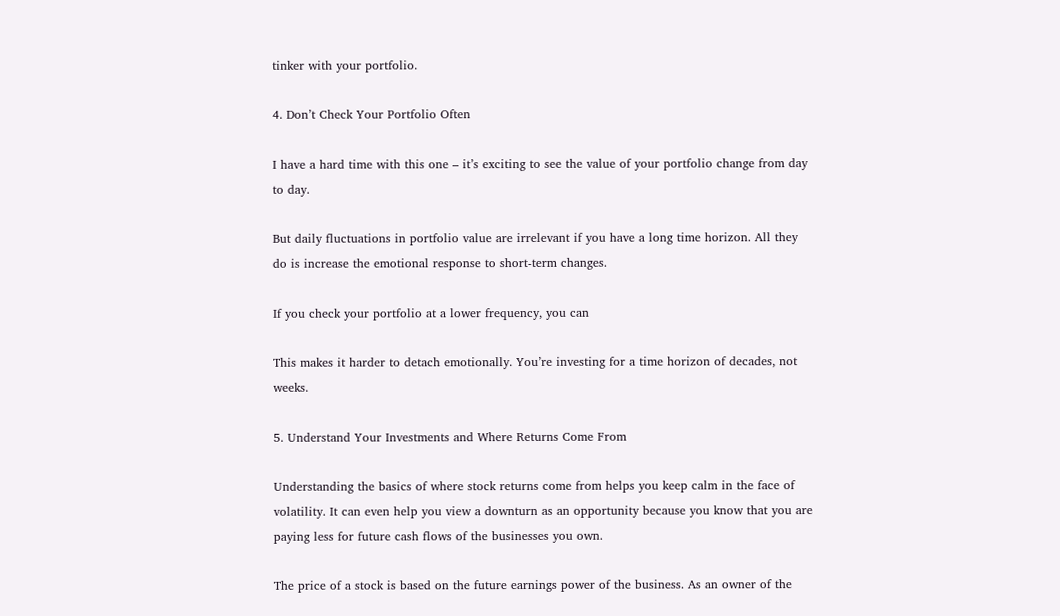tinker with your portfolio.

4. Don’t Check Your Portfolio Often

I have a hard time with this one – it’s exciting to see the value of your portfolio change from day to day.

But daily fluctuations in portfolio value are irrelevant if you have a long time horizon. All they do is increase the emotional response to short-term changes.

If you check your portfolio at a lower frequency, you can

This makes it harder to detach emotionally. You’re investing for a time horizon of decades, not weeks.

5. Understand Your Investments and Where Returns Come From

Understanding the basics of where stock returns come from helps you keep calm in the face of volatility. It can even help you view a downturn as an opportunity because you know that you are paying less for future cash flows of the businesses you own.

The price of a stock is based on the future earnings power of the business. As an owner of the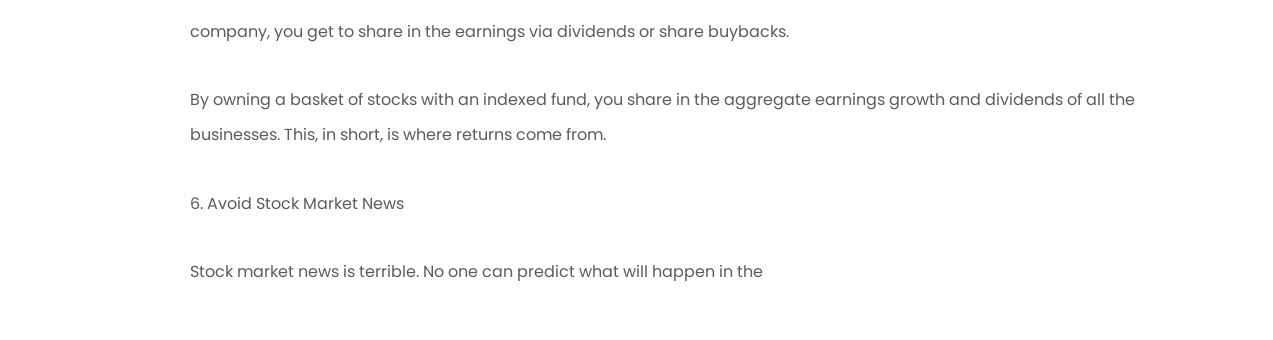company, you get to share in the earnings via dividends or share buybacks.

By owning a basket of stocks with an indexed fund, you share in the aggregate earnings growth and dividends of all the businesses. This, in short, is where returns come from.

6. Avoid Stock Market News

Stock market news is terrible. No one can predict what will happen in the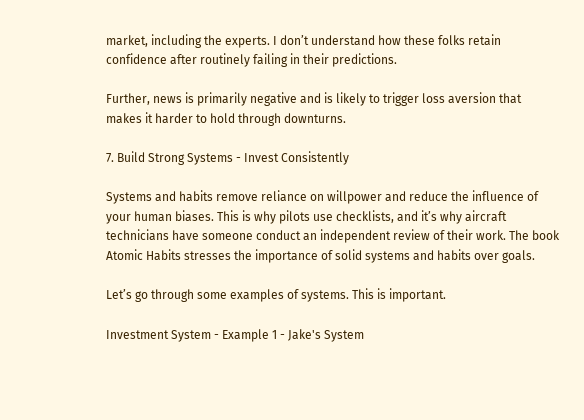market, including the experts. I don’t understand how these folks retain confidence after routinely failing in their predictions.

Further, news is primarily negative and is likely to trigger loss aversion that makes it harder to hold through downturns.

7. Build Strong Systems - Invest Consistently

Systems and habits remove reliance on willpower and reduce the influence of your human biases. This is why pilots use checklists, and it’s why aircraft technicians have someone conduct an independent review of their work. The book Atomic Habits stresses the importance of solid systems and habits over goals.

Let’s go through some examples of systems. This is important.

Investment System - Example 1 - Jake's System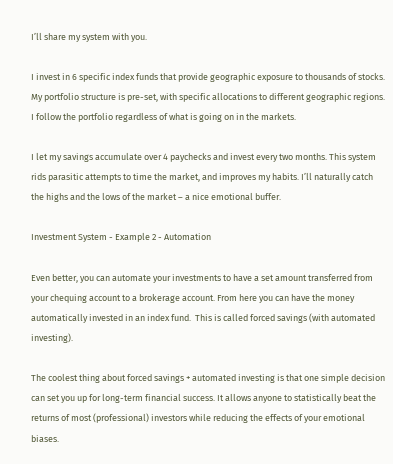I’ll share my system with you.

I invest in 6 specific index funds that provide geographic exposure to thousands of stocks. My portfolio structure is pre-set, with specific allocations to different geographic regions. I follow the portfolio regardless of what is going on in the markets.

I let my savings accumulate over 4 paychecks and invest every two months. This system rids parasitic attempts to time the market, and improves my habits. I’ll naturally catch the highs and the lows of the market – a nice emotional buffer.

Investment System - Example 2 - Automation

Even better, you can automate your investments to have a set amount transferred from your chequing account to a brokerage account. From here you can have the money automatically invested in an index fund.  This is called forced savings (with automated investing).

The coolest thing about forced savings + automated investing is that one simple decision can set you up for long-term financial success. It allows anyone to statistically beat the returns of most (professional) investors while reducing the effects of your emotional biases.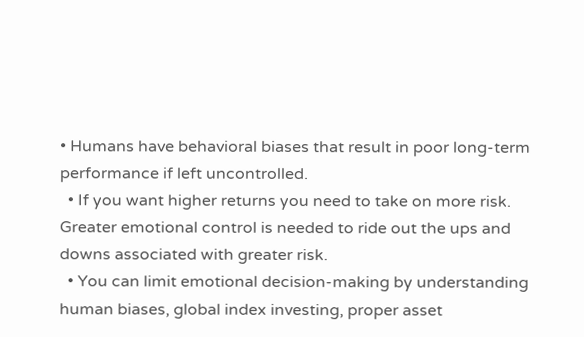• Humans have behavioral biases that result in poor long-term performance if left uncontrolled.
  • If you want higher returns you need to take on more risk. Greater emotional control is needed to ride out the ups and downs associated with greater risk.
  • You can limit emotional decision-making by understanding human biases, global index investing, proper asset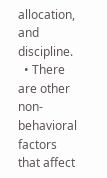allocation, and discipline.
  • There are other non-behavioral factors that affect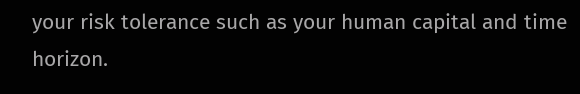your risk tolerance such as your human capital and time horizon.